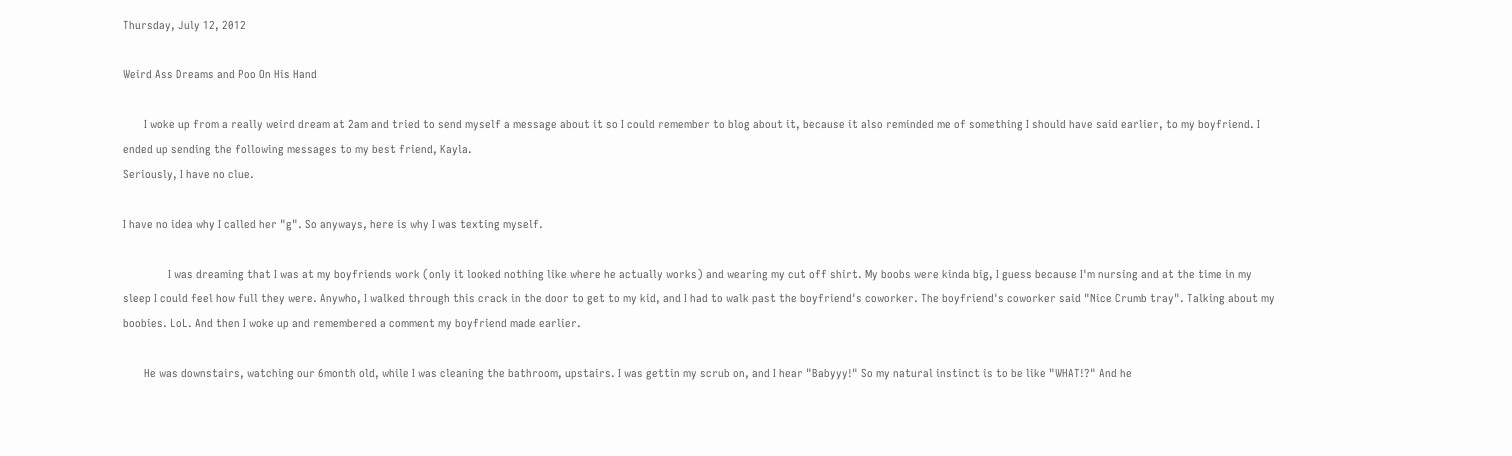Thursday, July 12, 2012

Weird Ass Dreams and Poo On His Hand

       I woke up from a really weird dream at 2am and tried to send myself a message about it so I could remember to blog about it, because it also reminded me of something I should have said earlier, to my boyfriend. I ended up sending the following messages to my best friend, Kayla.
Seriously, I have no clue.

I have no idea why I called her "g". So anyways, here is why I was texting myself.

               I was dreaming that I was at my boyfriends work (only it looked nothing like where he actually works) and wearing my cut off shirt. My boobs were kinda big, I guess because I'm nursing and at the time in my sleep I could feel how full they were. Anywho, I walked through this crack in the door to get to my kid, and I had to walk past the boyfriend's coworker. The boyfriend's coworker said "Nice Crumb tray". Talking about my boobies. LoL. And then I woke up and remembered a comment my boyfriend made earlier.

       He was downstairs, watching our 6month old, while I was cleaning the bathroom, upstairs. I was gettin my scrub on, and I hear "Babyyy!" So my natural instinct is to be like "WHAT!?" And he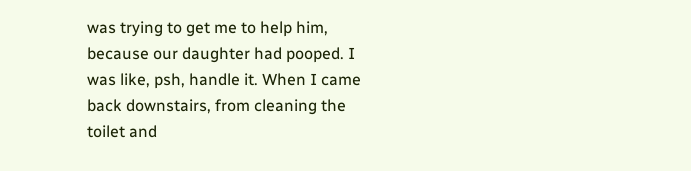was trying to get me to help him, because our daughter had pooped. I was like, psh, handle it. When I came back downstairs, from cleaning the toilet and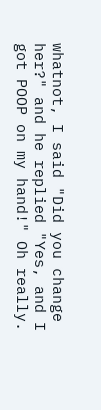whatnot, I said "Did you change her?" and he replied "Yes, and I got POOP on my hand!" Oh really.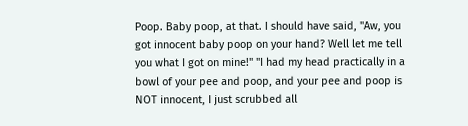Poop. Baby poop, at that. I should have said, "Aw, you got innocent baby poop on your hand? Well let me tell you what I got on mine!" "I had my head practically in a bowl of your pee and poop, and your pee and poop is NOT innocent, I just scrubbed all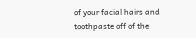of your facial hairs and toothpaste off of the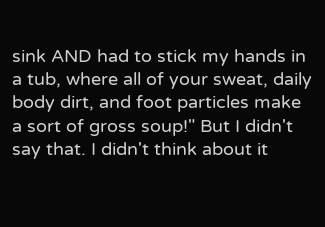sink AND had to stick my hands in a tub, where all of your sweat, daily body dirt, and foot particles make a sort of gross soup!" But I didn't say that. I didn't think about it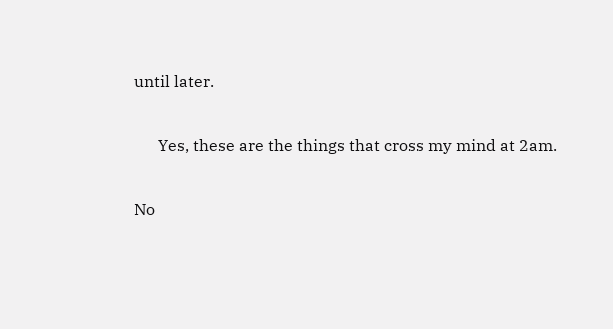until later.

      Yes, these are the things that cross my mind at 2am.

No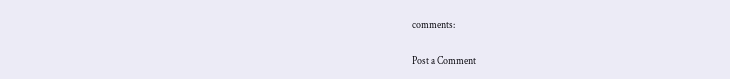comments:

Post a Comment